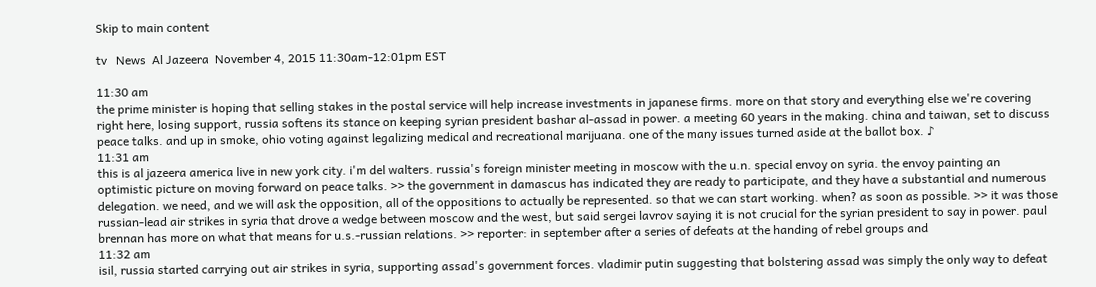Skip to main content

tv   News  Al Jazeera  November 4, 2015 11:30am-12:01pm EST

11:30 am
the prime minister is hoping that selling stakes in the postal service will help increase investments in japanese firms. more on that story and everything else we're covering right here, losing support, russia softens its stance on keeping syrian president bashar al-assad in power. a meeting 60 years in the making. china and taiwan, set to discuss peace talks. and up in smoke, ohio voting against legalizing medical and recreational marijuana. one of the many issues turned aside at the ballot box. ♪
11:31 am
this is al jazeera america live in new york city. i'm del walters. russia's foreign minister meeting in moscow with the u.n. special envoy on syria. the envoy painting an optimistic picture on moving forward on peace talks. >> the government in damascus has indicated they are ready to participate, and they have a substantial and numerous delegation. we need, and we will ask the opposition, all of the oppositions to actually be represented. so that we can start working. when? as soon as possible. >> it was those russian-lead air strikes in syria that drove a wedge between moscow and the west, but said sergei lavrov saying it is not crucial for the syrian president to say in power. paul brennan has more on what that means for u.s.-russian relations. >> reporter: in september after a series of defeats at the handing of rebel groups and
11:32 am
isil, russia started carrying out air strikes in syria, supporting assad's government forces. vladimir putin suggesting that bolstering assad was simply the only way to defeat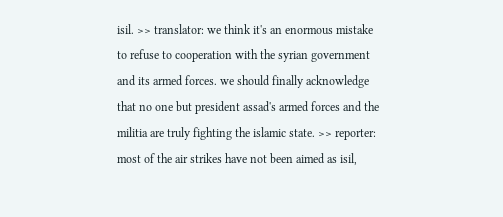isil. >> translator: we think it's an enormous mistake to refuse to cooperation with the syrian government and its armed forces. we should finally acknowledge that no one but president assad's armed forces and the militia are truly fighting the islamic state. >> reporter: most of the air strikes have not been aimed as isil,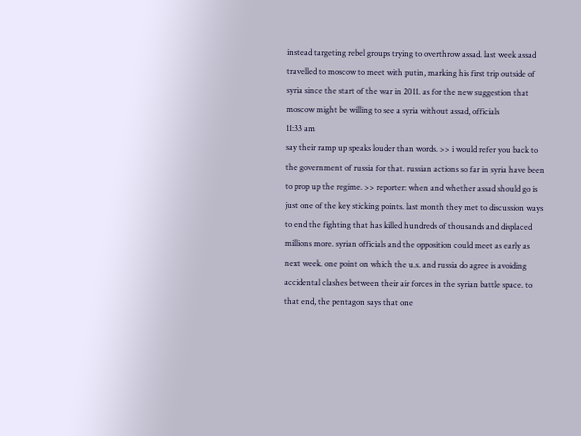instead targeting rebel groups trying to overthrow assad. last week assad travelled to moscow to meet with putin, marking his first trip outside of syria since the start of the war in 2011. as for the new suggestion that moscow might be willing to see a syria without assad, officials
11:33 am
say their ramp up speaks louder than words. >> i would refer you back to the government of russia for that. russian actions so far in syria have been to prop up the regime. >> reporter: when and whether assad should go is just one of the key sticking points. last month they met to discussion ways to end the fighting that has killed hundreds of thousands and displaced millions more. syrian officials and the opposition could meet as early as next week. one point on which the u.s. and russia do agree is avoiding accidental clashes between their air forces in the syrian battle space. to that end, the pentagon says that one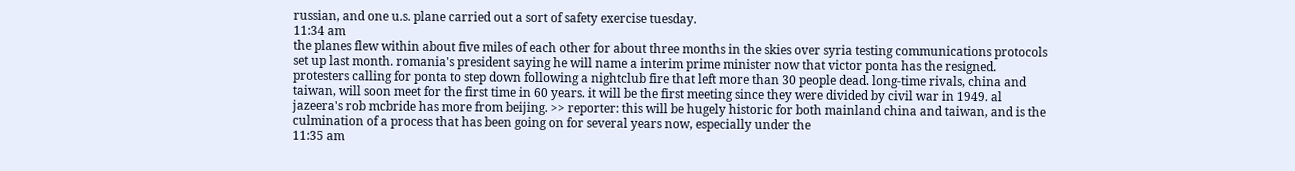russian, and one u.s. plane carried out a sort of safety exercise tuesday.
11:34 am
the planes flew within about five miles of each other for about three months in the skies over syria testing communications protocols set up last month. romania's president saying he will name a interim prime minister now that victor ponta has the resigned. protesters calling for ponta to step down following a nightclub fire that left more than 30 people dead. long-time rivals, china and taiwan, will soon meet for the first time in 60 years. it will be the first meeting since they were divided by civil war in 1949. al jazeera's rob mcbride has more from beijing. >> reporter: this will be hugely historic for both mainland china and taiwan, and is the culmination of a process that has been going on for several years now, especially under the
11:35 am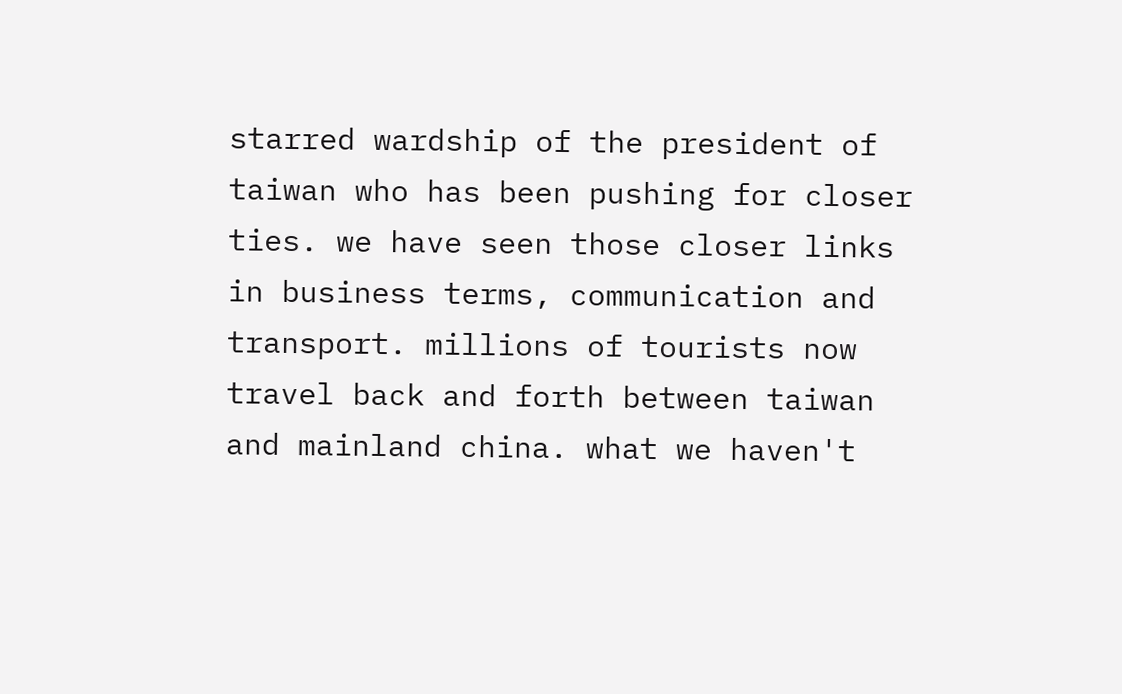starred wardship of the president of taiwan who has been pushing for closer ties. we have seen those closer links in business terms, communication and transport. millions of tourists now travel back and forth between taiwan and mainland china. what we haven't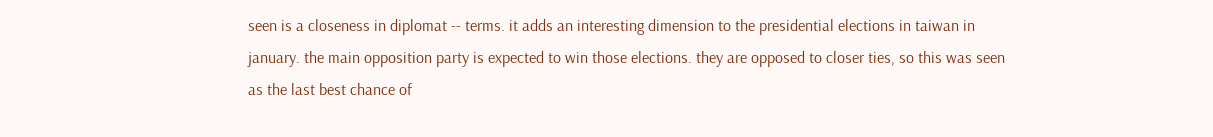seen is a closeness in diplomat -- terms. it adds an interesting dimension to the presidential elections in taiwan in january. the main opposition party is expected to win those elections. they are opposed to closer ties, so this was seen as the last best chance of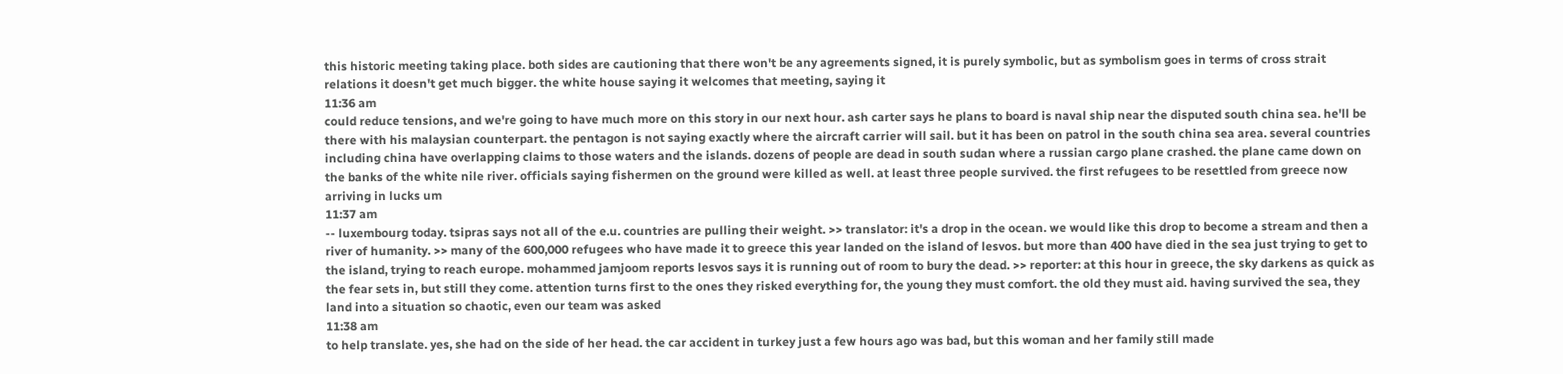this historic meeting taking place. both sides are cautioning that there won't be any agreements signed, it is purely symbolic, but as symbolism goes in terms of cross strait relations it doesn't get much bigger. the white house saying it welcomes that meeting, saying it
11:36 am
could reduce tensions, and we're going to have much more on this story in our next hour. ash carter says he plans to board is naval ship near the disputed south china sea. he'll be there with his malaysian counterpart. the pentagon is not saying exactly where the aircraft carrier will sail. but it has been on patrol in the south china sea area. several countries including china have overlapping claims to those waters and the islands. dozens of people are dead in south sudan where a russian cargo plane crashed. the plane came down on the banks of the white nile river. officials saying fishermen on the ground were killed as well. at least three people survived. the first refugees to be resettled from greece now arriving in lucks um
11:37 am
-- luxembourg today. tsipras says not all of the e.u. countries are pulling their weight. >> translator: it's a drop in the ocean. we would like this drop to become a stream and then a river of humanity. >> many of the 600,000 refugees who have made it to greece this year landed on the island of lesvos. but more than 400 have died in the sea just trying to get to the island, trying to reach europe. mohammed jamjoom reports lesvos says it is running out of room to bury the dead. >> reporter: at this hour in greece, the sky darkens as quick as the fear sets in, but still they come. attention turns first to the ones they risked everything for, the young they must comfort. the old they must aid. having survived the sea, they land into a situation so chaotic, even our team was asked
11:38 am
to help translate. yes, she had on the side of her head. the car accident in turkey just a few hours ago was bad, but this woman and her family still made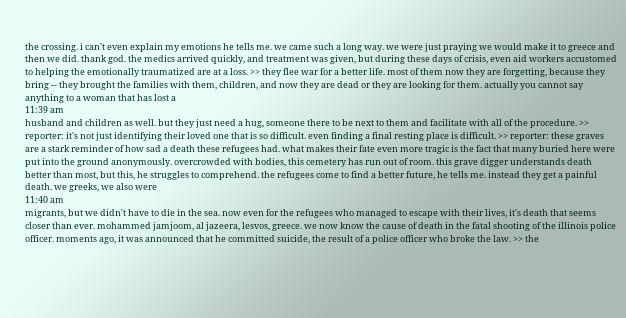the crossing. i can't even explain my emotions he tells me. we came such a long way. we were just praying we would make it to greece and then we did. thank god. the medics arrived quickly, and treatment was given, but during these days of crisis, even aid workers accustomed to helping the emotionally traumatized are at a loss. >> they flee war for a better life. most of them now they are forgetting, because they bring -- they brought the families with them, children, and now they are dead or they are looking for them. actually you cannot say anything to a woman that has lost a
11:39 am
husband and children as well. but they just need a hug, someone there to be next to them and facilitate with all of the procedure. >> reporter: it's not just identifying their loved one that is so difficult. even finding a final resting place is difficult. >> reporter: these graves are a stark reminder of how sad a death these refugees had. what makes their fate even more tragic is the fact that many buried here were put into the ground anonymously. overcrowded with bodies, this cemetery has run out of room. this grave digger understands death better than most, but this, he struggles to comprehend. the refugees come to find a better future, he tells me. instead they get a painful death. we greeks, we also were
11:40 am
migrants, but we didn't have to die in the sea. now even for the refugees who managed to escape with their lives, it's death that seems closer than ever. mohammed jamjoom, al jazeera, lesvos, greece. we now know the cause of death in the fatal shooting of the illinois police officer. moments ago, it was announced that he committed suicide, the result of a police officer who broke the law. >> the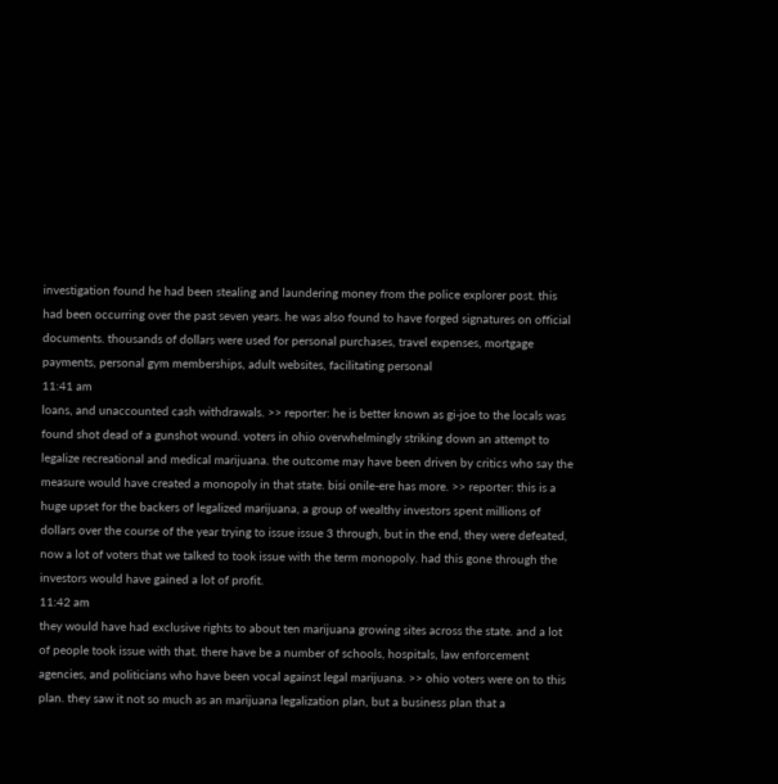investigation found he had been stealing and laundering money from the police explorer post. this had been occurring over the past seven years. he was also found to have forged signatures on official documents. thousands of dollars were used for personal purchases, travel expenses, mortgage payments, personal gym memberships, adult websites, facilitating personal
11:41 am
loans, and unaccounted cash withdrawals. >> reporter: he is better known as gi-joe to the locals was found shot dead of a gunshot wound. voters in ohio overwhelmingly striking down an attempt to legalize recreational and medical marijuana. the outcome may have been driven by critics who say the measure would have created a monopoly in that state. bisi onile-ere has more. >> reporter: this is a huge upset for the backers of legalized marijuana, a group of wealthy investors spent millions of dollars over the course of the year trying to issue issue 3 through, but in the end, they were defeated, now a lot of voters that we talked to took issue with the term monopoly. had this gone through the investors would have gained a lot of profit.
11:42 am
they would have had exclusive rights to about ten marijuana growing sites across the state. and a lot of people took issue with that. there have be a number of schools, hospitals, law enforcement agencies, and politicians who have been vocal against legal marijuana. >> ohio voters were on to this plan. they saw it not so much as an marijuana legalization plan, but a business plan that a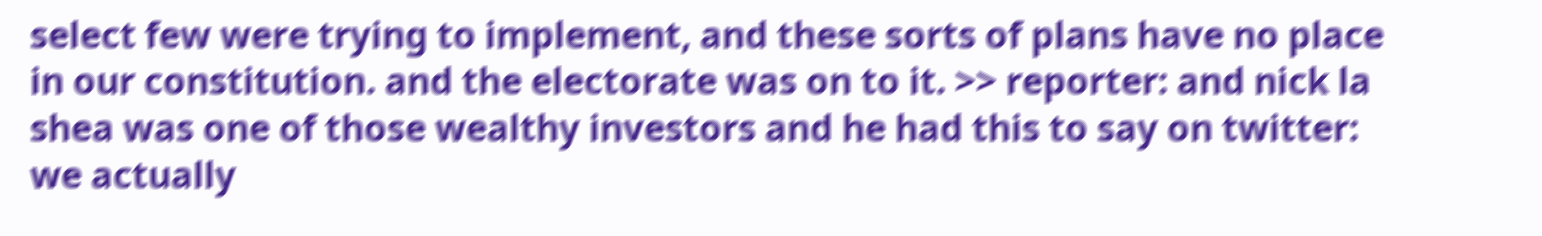select few were trying to implement, and these sorts of plans have no place in our constitution. and the electorate was on to it. >> reporter: and nick la shea was one of those wealthy investors and he had this to say on twitter: we actually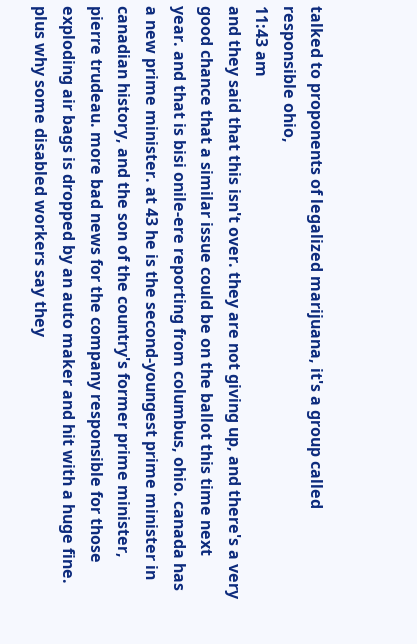talked to proponents of legalized marijuana, it's a group called responsible ohio,
11:43 am
and they said that this isn't over. they are not giving up, and there's a very good chance that a similar issue could be on the ballot this time next year. and that is bisi onile-ere reporting from columbus, ohio. canada has a new prime minister. at 43 he is the second-youngest prime minister in canadian history, and the son of the country's former prime minister, pierre trudeau. more bad news for the company responsible for those exploding air bags is dropped by an auto maker and hit with a huge fine. plus why some disabled workers say they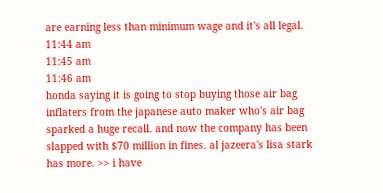are earning less than minimum wage and it's all legal.
11:44 am
11:45 am
11:46 am
honda saying it is going to stop buying those air bag inflaters from the japanese auto maker who's air bag sparked a huge recall. and now the company has been slapped with $70 million in fines. al jazeera's lisa stark has more. >> i have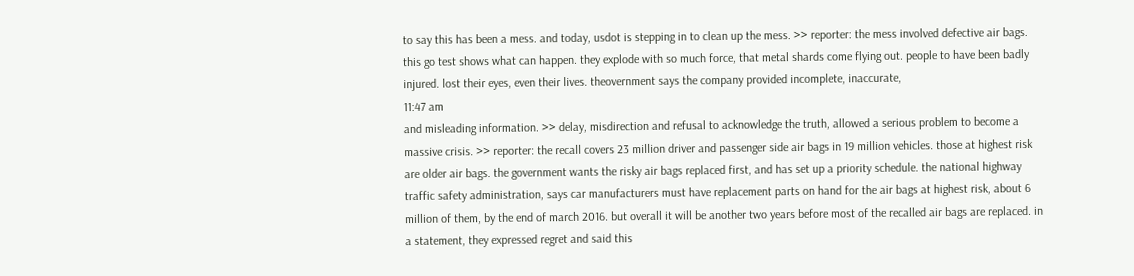to say this has been a mess. and today, usdot is stepping in to clean up the mess. >> reporter: the mess involved defective air bags. this go test shows what can happen. they explode with so much force, that metal shards come flying out. people to have been badly injured. lost their eyes, even their lives. theovernment says the company provided incomplete, inaccurate,
11:47 am
and misleading information. >> delay, misdirection and refusal to acknowledge the truth, allowed a serious problem to become a massive crisis. >> reporter: the recall covers 23 million driver and passenger side air bags in 19 million vehicles. those at highest risk are older air bags. the government wants the risky air bags replaced first, and has set up a priority schedule. the national highway traffic safety administration, says car manufacturers must have replacement parts on hand for the air bags at highest risk, about 6 million of them, by the end of march 2016. but overall it will be another two years before most of the recalled air bags are replaced. in a statement, they expressed regret and said this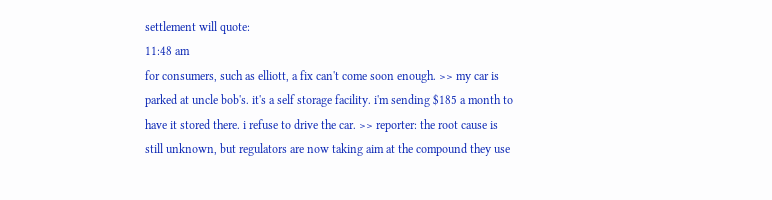settlement will quote:
11:48 am
for consumers, such as elliott, a fix can't come soon enough. >> my car is parked at uncle bob's. it's a self storage facility. i'm sending $185 a month to have it stored there. i refuse to drive the car. >> reporter: the root cause is still unknown, but regulators are now taking aim at the compound they use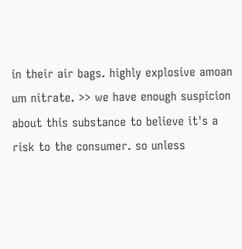in their air bags. highly explosive amoan um nitrate. >> we have enough suspicion about this substance to believe it's a risk to the consumer. so unless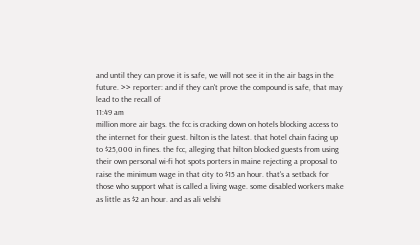and until they can prove it is safe, we will not see it in the air bags in the future. >> reporter: and if they can't prove the compound is safe, that may lead to the recall of
11:49 am
million more air bags. the fcc is cracking down on hotels blocking access to the internet for their guest. hilton is the latest. that hotel chain facing up to $25,000 in fines. the fcc, alleging that hilton blocked guests from using their own personal wi-fi hot spots porters in maine rejecting a proposal to raise the minimum wage in that city to $15 an hour. that's a setback for those who support what is called a living wage. some disabled workers make as little as $2 an hour. and as ali velshi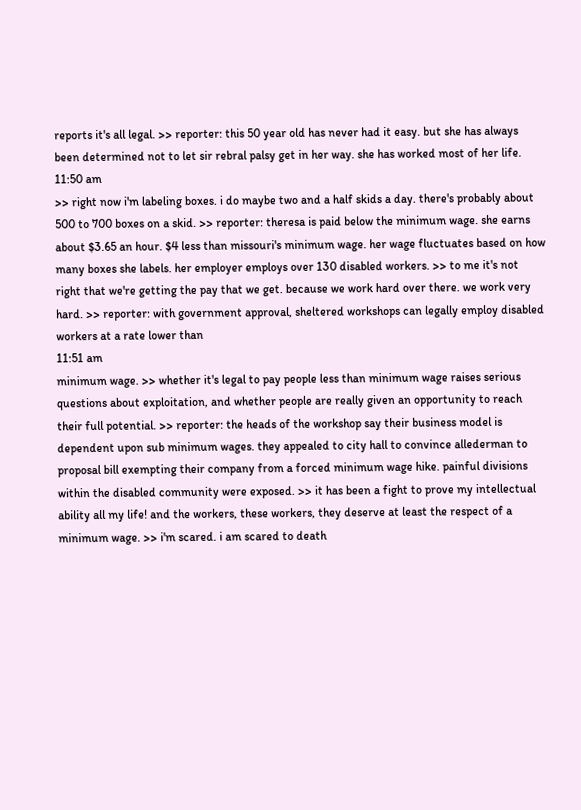reports it's all legal. >> reporter: this 50 year old has never had it easy. but she has always been determined not to let sir rebral palsy get in her way. she has worked most of her life.
11:50 am
>> right now i'm labeling boxes. i do maybe two and a half skids a day. there's probably about 500 to 700 boxes on a skid. >> reporter: theresa is paid below the minimum wage. she earns about $3.65 an hour. $4 less than missouri's minimum wage. her wage fluctuates based on how many boxes she labels. her employer employs over 130 disabled workers. >> to me it's not right that we're getting the pay that we get. because we work hard over there. we work very hard. >> reporter: with government approval, sheltered workshops can legally employ disabled workers at a rate lower than
11:51 am
minimum wage. >> whether it's legal to pay people less than minimum wage raises serious questions about exploitation, and whether people are really given an opportunity to reach their full potential. >> reporter: the heads of the workshop say their business model is dependent upon sub minimum wages. they appealed to city hall to convince allederman to proposal bill exempting their company from a forced minimum wage hike. painful divisions within the disabled community were exposed. >> it has been a fight to prove my intellectual ability all my life! and the workers, these workers, they deserve at least the respect of a minimum wage. >> i'm scared. i am scared to death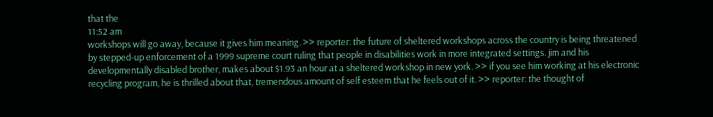that the
11:52 am
workshops will go away, because it gives him meaning. >> reporter: the future of sheltered workshops across the country is being threatened by stepped-up enforcement of a 1999 supreme court ruling that people in disabilities work in more integrated settings. jim and his developmentally disabled brother, makes about $1.93 an hour at a sheltered workshop in new york. >> if you see him working at his electronic recycling program, he is thrilled about that, tremendous amount of self esteem that he feels out of it. >> reporter: the thought of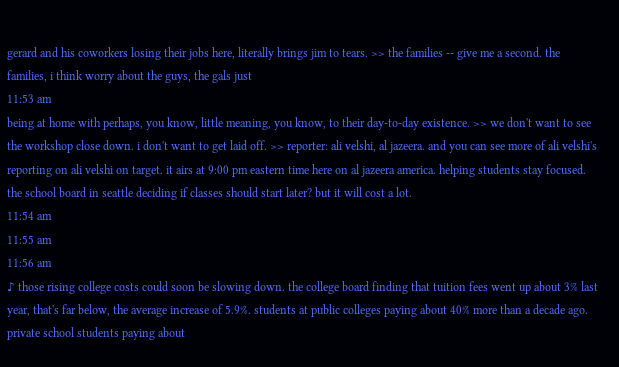gerard and his coworkers losing their jobs here, literally brings jim to tears. >> the families -- give me a second. the families, i think worry about the guys, the gals just
11:53 am
being at home with perhaps, you know, little meaning, you know, to their day-to-day existence. >> we don't want to see the workshop close down. i don't want to get laid off. >> reporter: ali velshi, al jazeera. and you can see more of ali velshi's reporting on ali velshi on target. it airs at 9:00 pm eastern time here on al jazeera america. helping students stay focused. the school board in seattle deciding if classes should start later? but it will cost a lot.
11:54 am
11:55 am
11:56 am
♪ those rising college costs could soon be slowing down. the college board finding that tuition fees went up about 3% last year, that's far below, the average increase of 5.9%. students at public colleges paying about 40% more than a decade ago. private school students paying about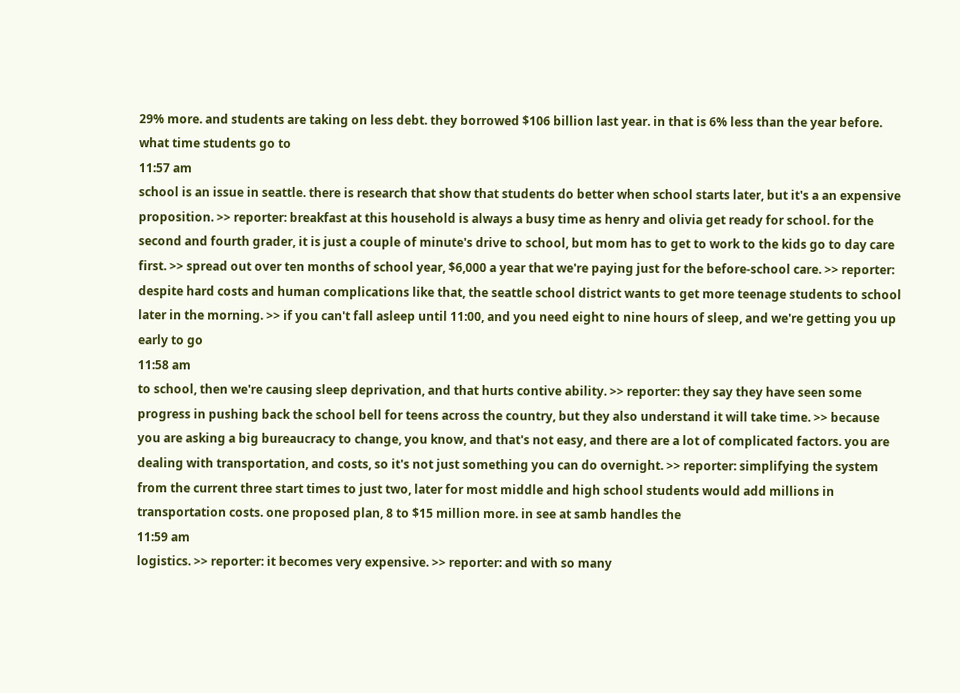29% more. and students are taking on less debt. they borrowed $106 billion last year. in that is 6% less than the year before. what time students go to
11:57 am
school is an issue in seattle. there is research that show that students do better when school starts later, but it's a an expensive proposition. >> reporter: breakfast at this household is always a busy time as henry and olivia get ready for school. for the second and fourth grader, it is just a couple of minute's drive to school, but mom has to get to work to the kids go to day care first. >> spread out over ten months of school year, $6,000 a year that we're paying just for the before-school care. >> reporter: despite hard costs and human complications like that, the seattle school district wants to get more teenage students to school later in the morning. >> if you can't fall asleep until 11:00, and you need eight to nine hours of sleep, and we're getting you up early to go
11:58 am
to school, then we're causing sleep deprivation, and that hurts contive ability. >> reporter: they say they have seen some progress in pushing back the school bell for teens across the country, but they also understand it will take time. >> because you are asking a big bureaucracy to change, you know, and that's not easy, and there are a lot of complicated factors. you are dealing with transportation, and costs, so it's not just something you can do overnight. >> reporter: simplifying the system from the current three start times to just two, later for most middle and high school students would add millions in transportation costs. one proposed plan, 8 to $15 million more. in see at samb handles the
11:59 am
logistics. >> reporter: it becomes very expensive. >> reporter: and with so many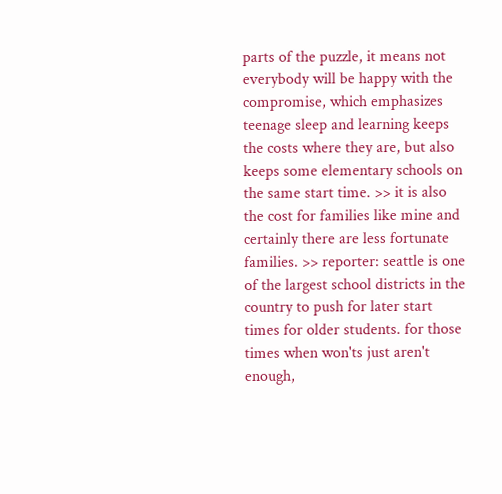parts of the puzzle, it means not everybody will be happy with the compromise, which emphasizes teenage sleep and learning keeps the costs where they are, but also keeps some elementary schools on the same start time. >> it is also the cost for families like mine and certainly there are less fortunate families. >> reporter: seattle is one of the largest school districts in the country to push for later start times for older students. for those times when won'ts just aren't enough,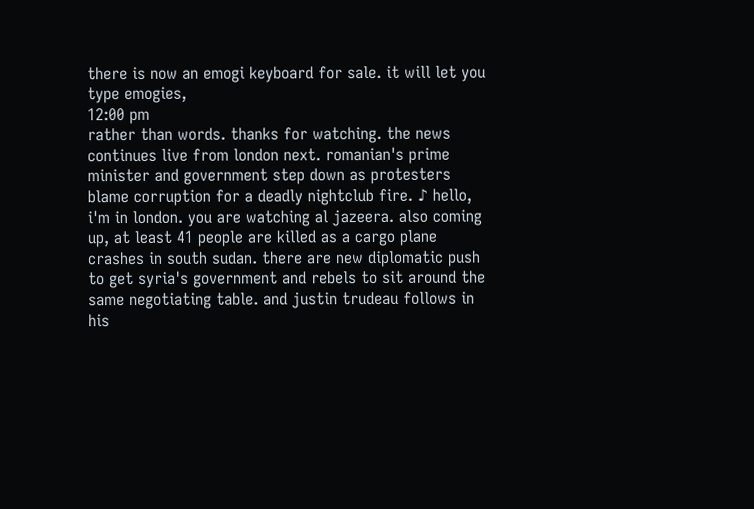there is now an emogi keyboard for sale. it will let you type emogies,
12:00 pm
rather than words. thanks for watching. the news continues live from london next. romanian's prime minister and government step down as protesters blame corruption for a deadly nightclub fire. ♪ hello, i'm in london. you are watching al jazeera. also coming up, at least 41 people are killed as a cargo plane crashes in south sudan. there are new diplomatic push to get syria's government and rebels to sit around the same negotiating table. and justin trudeau follows in his